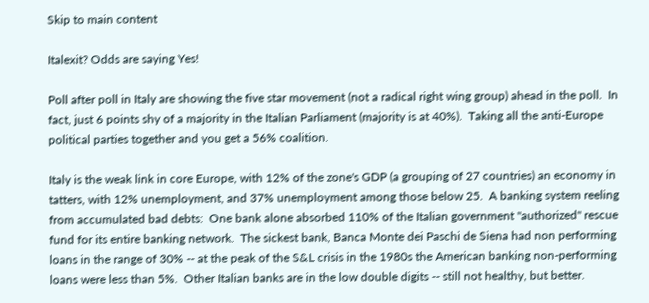Skip to main content

Italexit? Odds are saying Yes!

Poll after poll in Italy are showing the five star movement (not a radical right wing group) ahead in the poll.  In fact, just 6 points shy of a majority in the Italian Parliament (majority is at 40%).  Taking all the anti-Europe political parties together and you get a 56% coalition.

Italy is the weak link in core Europe, with 12% of the zone's GDP (a grouping of 27 countries) an economy in tatters, with 12% unemployment, and 37% unemployment among those below 25.  A banking system reeling from accumulated bad debts:  One bank alone absorbed 110% of the Italian government "authorized" rescue fund for its entire banking network.  The sickest bank, Banca Monte dei Paschi de Siena had non performing loans in the range of 30% -- at the peak of the S&L crisis in the 1980s the American banking non-performing loans were less than 5%.  Other Italian banks are in the low double digits -- still not healthy, but better.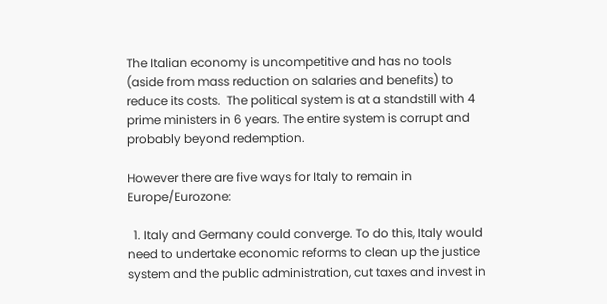The Italian economy is uncompetitive and has no tools (aside from mass reduction on salaries and benefits) to reduce its costs.  The political system is at a standstill with 4 prime ministers in 6 years. The entire system is corrupt and probably beyond redemption.

However there are five ways for Italy to remain in Europe/Eurozone:

  1. Italy and Germany could converge. To do this, Italy would need to undertake economic reforms to clean up the justice system and the public administration, cut taxes and invest in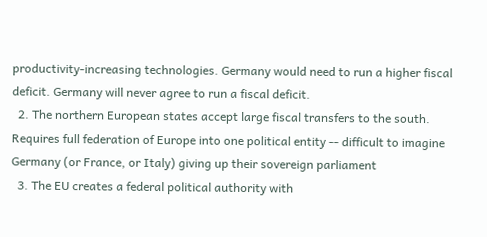productivity-increasing technologies. Germany would need to run a higher fiscal deficit. Germany will never agree to run a fiscal deficit.
  2. The northern European states accept large fiscal transfers to the south. Requires full federation of Europe into one political entity -- difficult to imagine Germany (or France, or Italy) giving up their sovereign parliament
  3. The EU creates a federal political authority with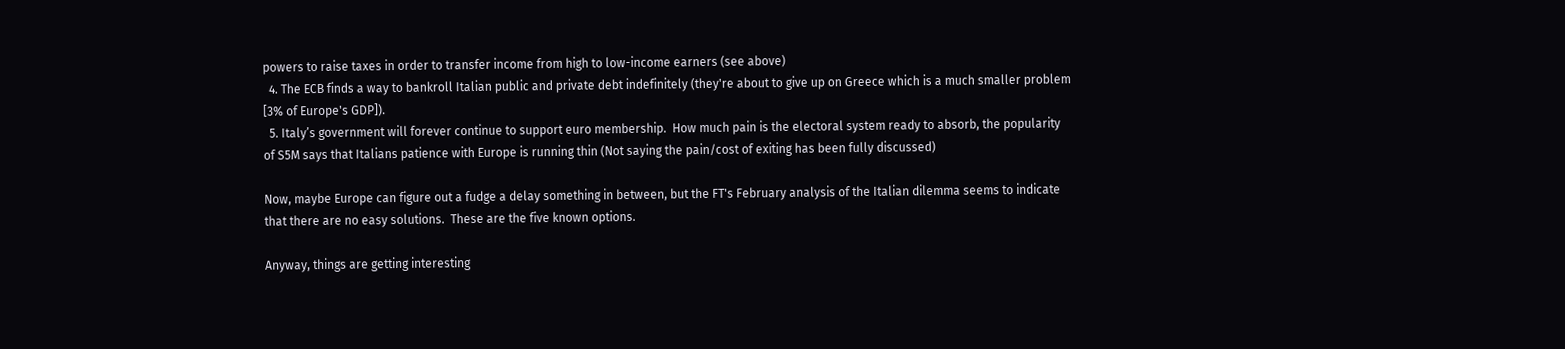powers to raise taxes in order to transfer income from high to low-income earners (see above)
  4. The ECB finds a way to bankroll Italian public and private debt indefinitely (they're about to give up on Greece which is a much smaller problem [3% of Europe's GDP]).
  5. Italy’s government will forever continue to support euro membership.  How much pain is the electoral system ready to absorb, the popularity of S5M says that Italians patience with Europe is running thin (Not saying the pain/cost of exiting has been fully discussed)

Now, maybe Europe can figure out a fudge a delay something in between, but the FT's February analysis of the Italian dilemma seems to indicate that there are no easy solutions.  These are the five known options.

Anyway, things are getting interesting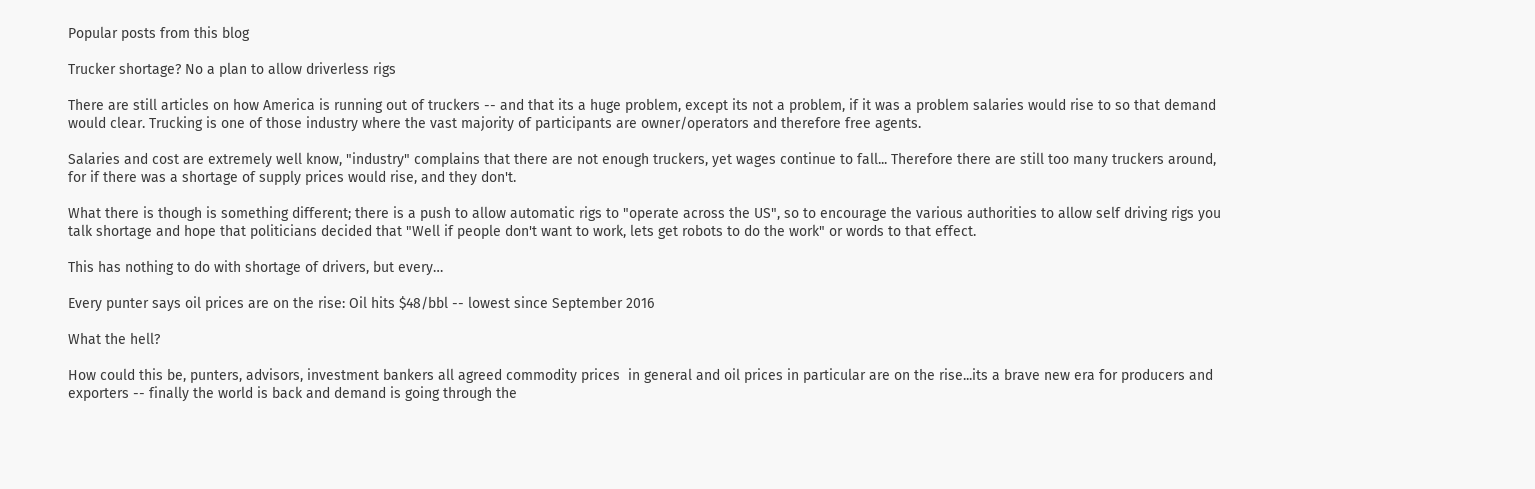Popular posts from this blog

Trucker shortage? No a plan to allow driverless rigs

There are still articles on how America is running out of truckers -- and that its a huge problem, except its not a problem, if it was a problem salaries would rise to so that demand would clear. Trucking is one of those industry where the vast majority of participants are owner/operators and therefore free agents.

Salaries and cost are extremely well know, "industry" complains that there are not enough truckers, yet wages continue to fall... Therefore there are still too many truckers around, for if there was a shortage of supply prices would rise, and they don't.

What there is though is something different; there is a push to allow automatic rigs to "operate across the US", so to encourage the various authorities to allow self driving rigs you talk shortage and hope that politicians decided that "Well if people don't want to work, lets get robots to do the work" or words to that effect.

This has nothing to do with shortage of drivers, but every…

Every punter says oil prices are on the rise: Oil hits $48/bbl -- lowest since September 2016

What the hell?

How could this be, punters, advisors, investment bankers all agreed commodity prices  in general and oil prices in particular are on the rise...its a brave new era for producers and exporters -- finally the world is back and demand is going through the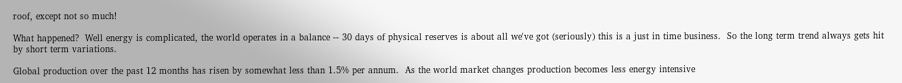roof, except not so much!

What happened?  Well energy is complicated, the world operates in a balance -- 30 days of physical reserves is about all we've got (seriously) this is a just in time business.  So the long term trend always gets hit by short term variations.

Global production over the past 12 months has risen by somewhat less than 1.5% per annum.  As the world market changes production becomes less energy intensive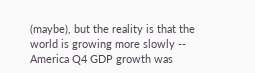(maybe), but the reality is that the world is growing more slowly -- America Q4 GDP growth was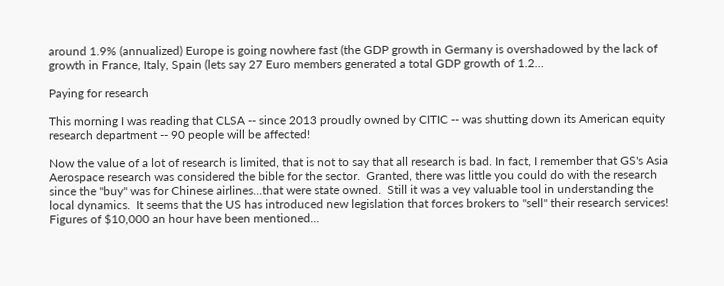around 1.9% (annualized) Europe is going nowhere fast (the GDP growth in Germany is overshadowed by the lack of growth in France, Italy, Spain (lets say 27 Euro members generated a total GDP growth of 1.2…

Paying for research

This morning I was reading that CLSA -- since 2013 proudly owned by CITIC -- was shutting down its American equity research department -- 90 people will be affected!

Now the value of a lot of research is limited, that is not to say that all research is bad. In fact, I remember that GS's Asia Aerospace research was considered the bible for the sector.  Granted, there was little you could do with the research since the "buy" was for Chinese airlines...that were state owned.  Still it was a vey valuable tool in understanding the local dynamics.  It seems that the US has introduced new legislation that forces brokers to "sell" their research services!  Figures of $10,000 an hour have been mentioned...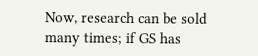Now, research can be sold many times; if GS has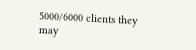5000/6000 clients they may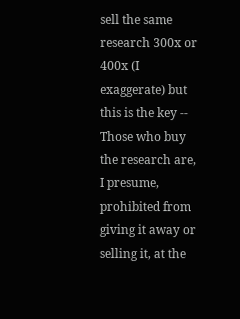sell the same research 300x or 400x (I exaggerate) but this is the key -- Those who buy the research are, I presume, prohibited from giving it away or selling it, at the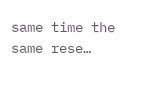same time the same rese…